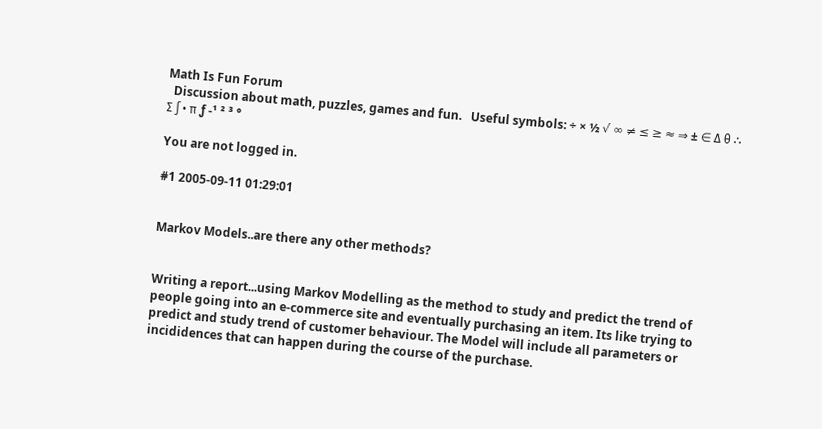Math Is Fun Forum
  Discussion about math, puzzles, games and fun.   Useful symbols: ÷ × ½ √ ∞ ≠ ≤ ≥ ≈ ⇒ ± ∈ Δ θ ∴ ∑ ∫ • π ƒ -¹ ² ³ °

You are not logged in.

#1 2005-09-11 01:29:01


Markov Models..are there any other methods?


Writing a report...using Markov Modelling as the method to study and predict the trend of people going into an e-commerce site and eventually purchasing an item. Its like trying to predict and study trend of customer behaviour. The Model will include all parameters or incididences that can happen during the course of the purchase.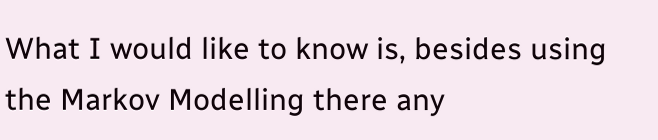What I would like to know is, besides using the Markov Modelling there any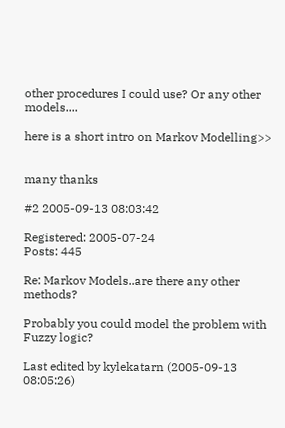other procedures I could use? Or any other models....

here is a short intro on Markov Modelling>>


many thanks

#2 2005-09-13 08:03:42

Registered: 2005-07-24
Posts: 445

Re: Markov Models..are there any other methods?

Probably you could model the problem with Fuzzy logic?

Last edited by kylekatarn (2005-09-13 08:05:26)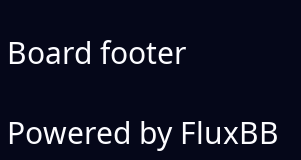Board footer

Powered by FluxBB